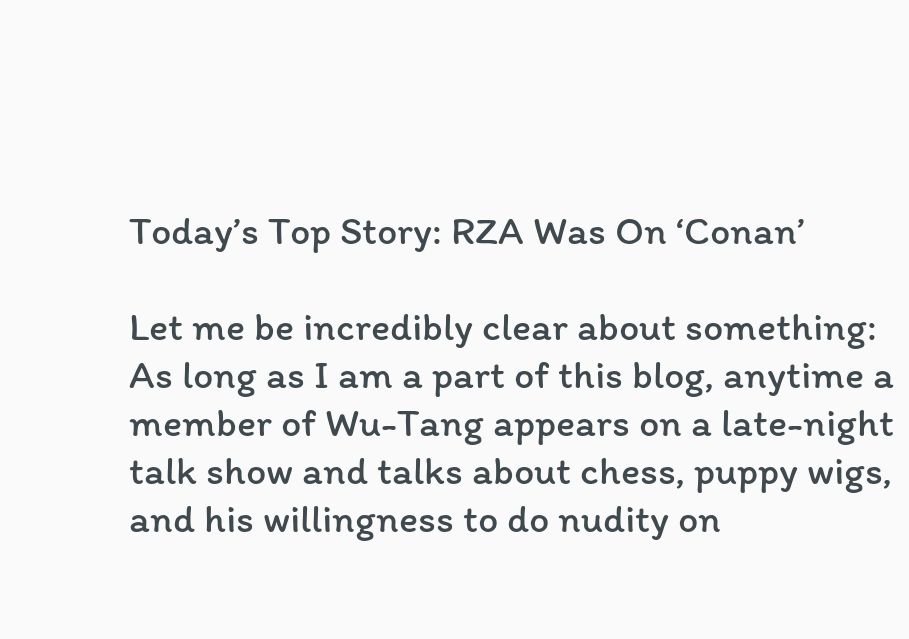Today’s Top Story: RZA Was On ‘Conan’

Let me be incredibly clear about something: As long as I am a part of this blog, anytime a member of Wu-Tang appears on a late-night talk show and talks about chess, puppy wigs, and his willingness to do nudity on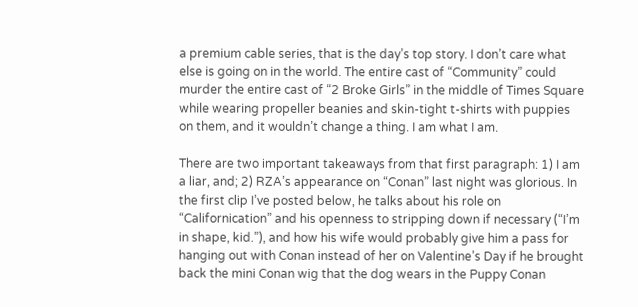a premium cable series, that is the day’s top story. I don’t care what else is going on in the world. The entire cast of “Community” could murder the entire cast of “2 Broke Girls” in the middle of Times Square while wearing propeller beanies and skin-tight t-shirts with puppies on them, and it wouldn’t change a thing. I am what I am.

There are two important takeaways from that first paragraph: 1) I am a liar, and; 2) RZA’s appearance on “Conan” last night was glorious. In the first clip I’ve posted below, he talks about his role on “Californication” and his openness to stripping down if necessary (“I’m in shape, kid.”), and how his wife would probably give him a pass for hanging out with Conan instead of her on Valentine’s Day if he brought back the mini Conan wig that the dog wears in the Puppy Conan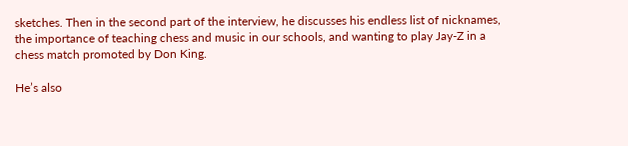sketches. Then in the second part of the interview, he discusses his endless list of nicknames, the importance of teaching chess and music in our schools, and wanting to play Jay-Z in a chess match promoted by Don King.

He’s also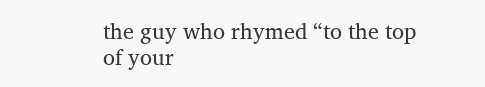the guy who rhymed “to the top of your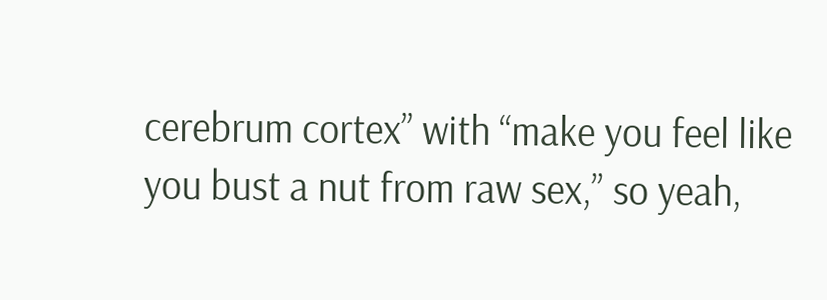cerebrum cortex” with “make you feel like you bust a nut from raw sex,” so yeah,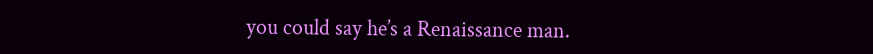you could say he’s a Renaissance man.